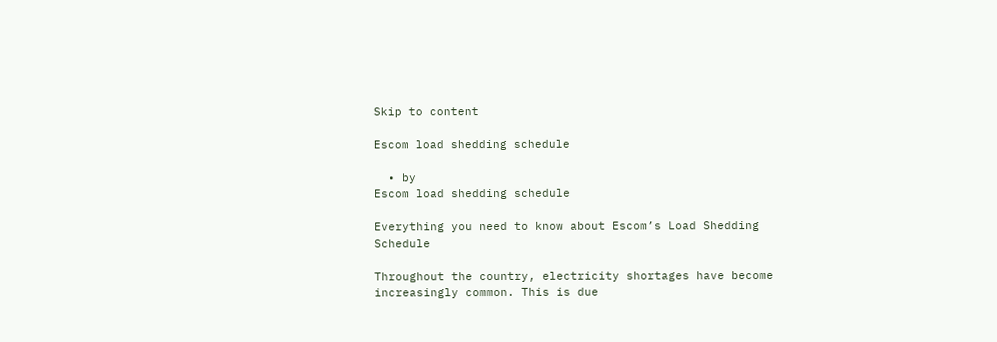Skip to content

Escom load shedding schedule

  • by
Escom load shedding schedule

Everything you need to know about Escom’s Load Shedding Schedule

Throughout the country, electricity shortages have become increasingly common. This is due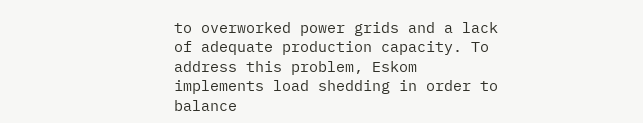to overworked power grids and a lack of adequate production capacity. To address this problem, Eskom implements load shedding in order to balance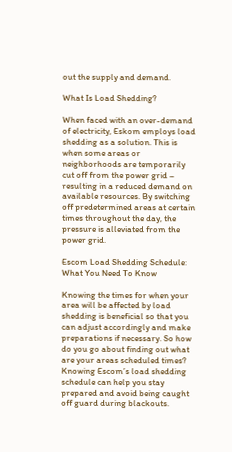out the supply and demand.

What Is Load Shedding?

When faced with an over-demand of electricity, Eskom employs load shedding as a solution. This is when some areas or neighborhoods are temporarily cut off from the power grid – resulting in a reduced demand on available resources. By switching off predetermined areas at certain times throughout the day, the pressure is alleviated from the power grid.

Escom Load Shedding Schedule: What You Need To Know

Knowing the times for when your area will be affected by load shedding is beneficial so that you can adjust accordingly and make preparations if necessary. So how do you go about finding out what are your areas scheduled times? Knowing Escom’s load shedding schedule can help you stay prepared and avoid being caught off guard during blackouts.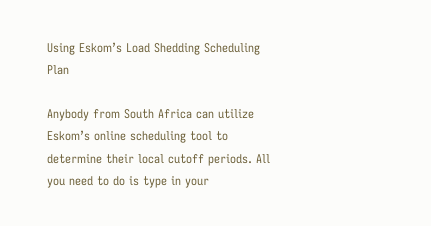Using Eskom’s Load Shedding Scheduling Plan

Anybody from South Africa can utilize Eskom’s online scheduling tool to determine their local cutoff periods. All you need to do is type in your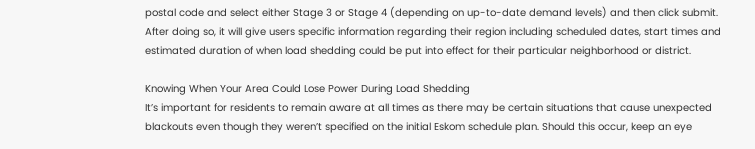postal code and select either Stage 3 or Stage 4 (depending on up-to-date demand levels) and then click submit. After doing so, it will give users specific information regarding their region including scheduled dates, start times and estimated duration of when load shedding could be put into effect for their particular neighborhood or district.

Knowing When Your Area Could Lose Power During Load Shedding
It’s important for residents to remain aware at all times as there may be certain situations that cause unexpected blackouts even though they weren’t specified on the initial Eskom schedule plan. Should this occur, keep an eye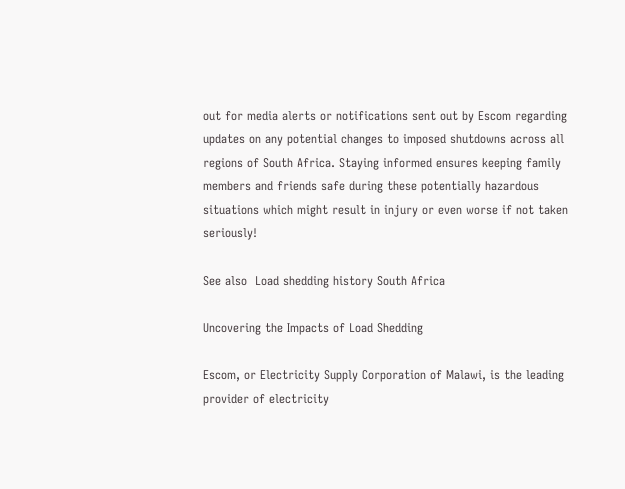out for media alerts or notifications sent out by Escom regarding updates on any potential changes to imposed shutdowns across all regions of South Africa. Staying informed ensures keeping family members and friends safe during these potentially hazardous situations which might result in injury or even worse if not taken seriously!

See also  Load shedding history South Africa

Uncovering the Impacts of Load Shedding

Escom, or Electricity Supply Corporation of Malawi, is the leading provider of electricity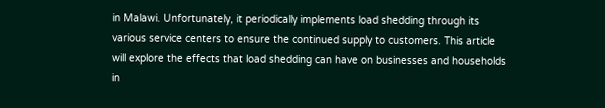in Malawi. Unfortunately, it periodically implements load shedding through its various service centers to ensure the continued supply to customers. This article will explore the effects that load shedding can have on businesses and households in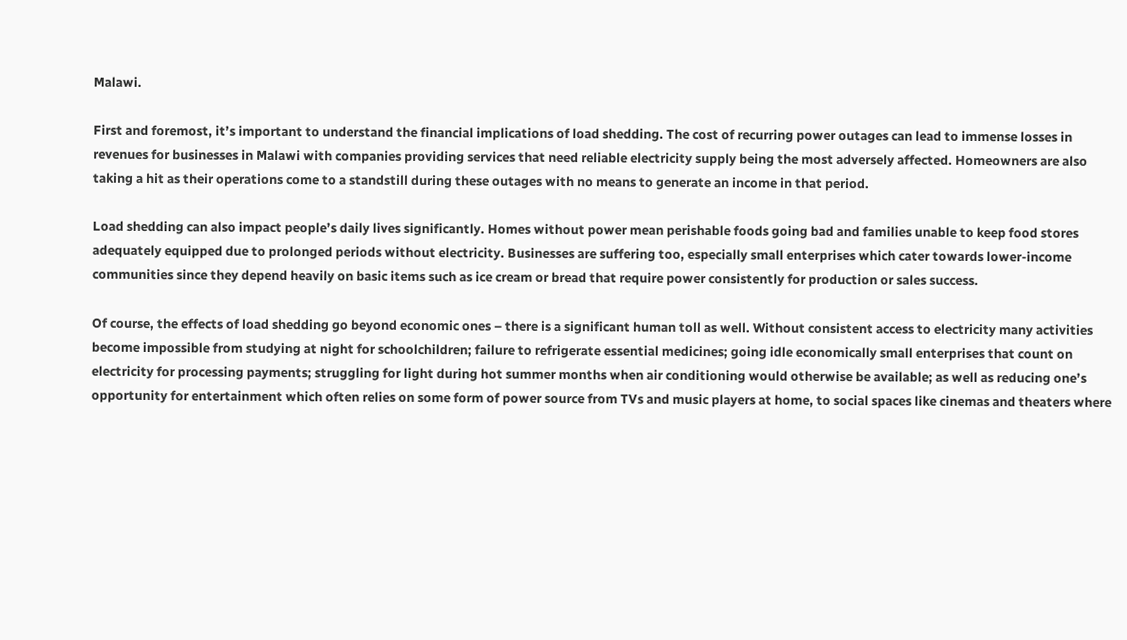Malawi.

First and foremost, it’s important to understand the financial implications of load shedding. The cost of recurring power outages can lead to immense losses in revenues for businesses in Malawi with companies providing services that need reliable electricity supply being the most adversely affected. Homeowners are also taking a hit as their operations come to a standstill during these outages with no means to generate an income in that period.

Load shedding can also impact people’s daily lives significantly. Homes without power mean perishable foods going bad and families unable to keep food stores adequately equipped due to prolonged periods without electricity. Businesses are suffering too, especially small enterprises which cater towards lower-income communities since they depend heavily on basic items such as ice cream or bread that require power consistently for production or sales success.

Of course, the effects of load shedding go beyond economic ones – there is a significant human toll as well. Without consistent access to electricity many activities become impossible from studying at night for schoolchildren; failure to refrigerate essential medicines; going idle economically small enterprises that count on electricity for processing payments; struggling for light during hot summer months when air conditioning would otherwise be available; as well as reducing one’s opportunity for entertainment which often relies on some form of power source from TVs and music players at home, to social spaces like cinemas and theaters where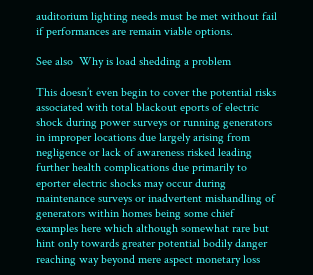auditorium lighting needs must be met without fail if performances are remain viable options.

See also  Why is load shedding a problem

This doesn’t even begin to cover the potential risks associated with total blackout eports of electric shock during power surveys or running generators in improper locations due largely arising from negligence or lack of awareness risked leading further health complications due primarily to eporter electric shocks may occur during maintenance surveys or inadvertent mishandling of generators within homes being some chief examples here which although somewhat rare but hint only towards greater potential bodily danger reaching way beyond mere aspect monetary loss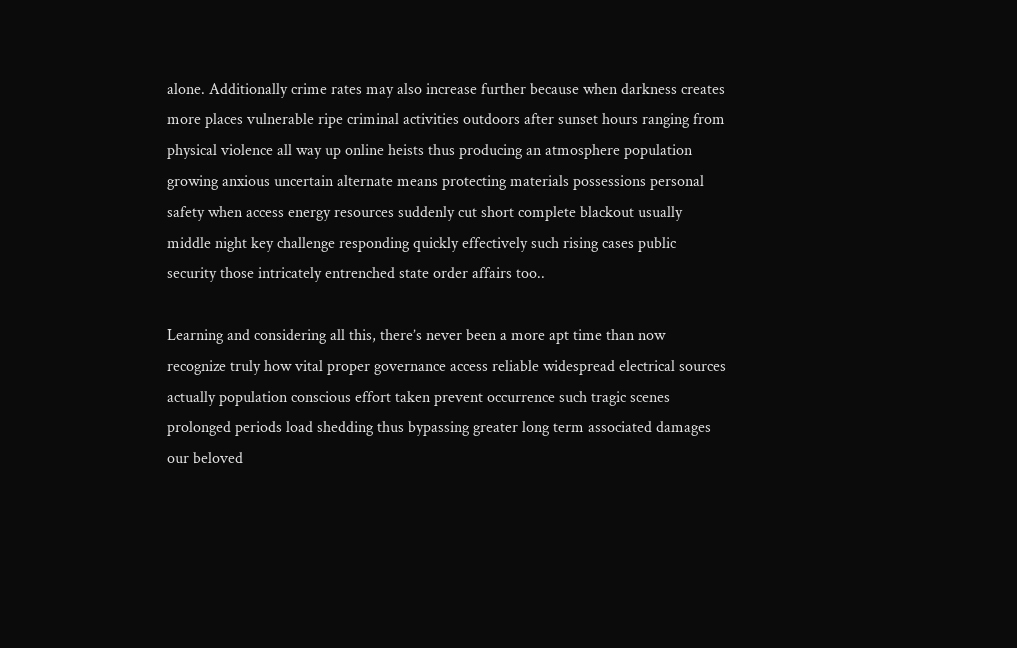alone. Additionally crime rates may also increase further because when darkness creates more places vulnerable ripe criminal activities outdoors after sunset hours ranging from physical violence all way up online heists thus producing an atmosphere population growing anxious uncertain alternate means protecting materials possessions personal safety when access energy resources suddenly cut short complete blackout usually middle night key challenge responding quickly effectively such rising cases public security those intricately entrenched state order affairs too..

Learning and considering all this, there’s never been a more apt time than now recognize truly how vital proper governance access reliable widespread electrical sources actually population conscious effort taken prevent occurrence such tragic scenes prolonged periods load shedding thus bypassing greater long term associated damages our beloved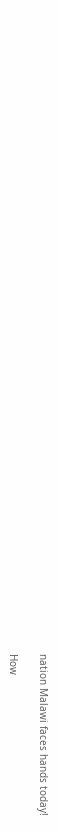nation Malawi faces hands today!

How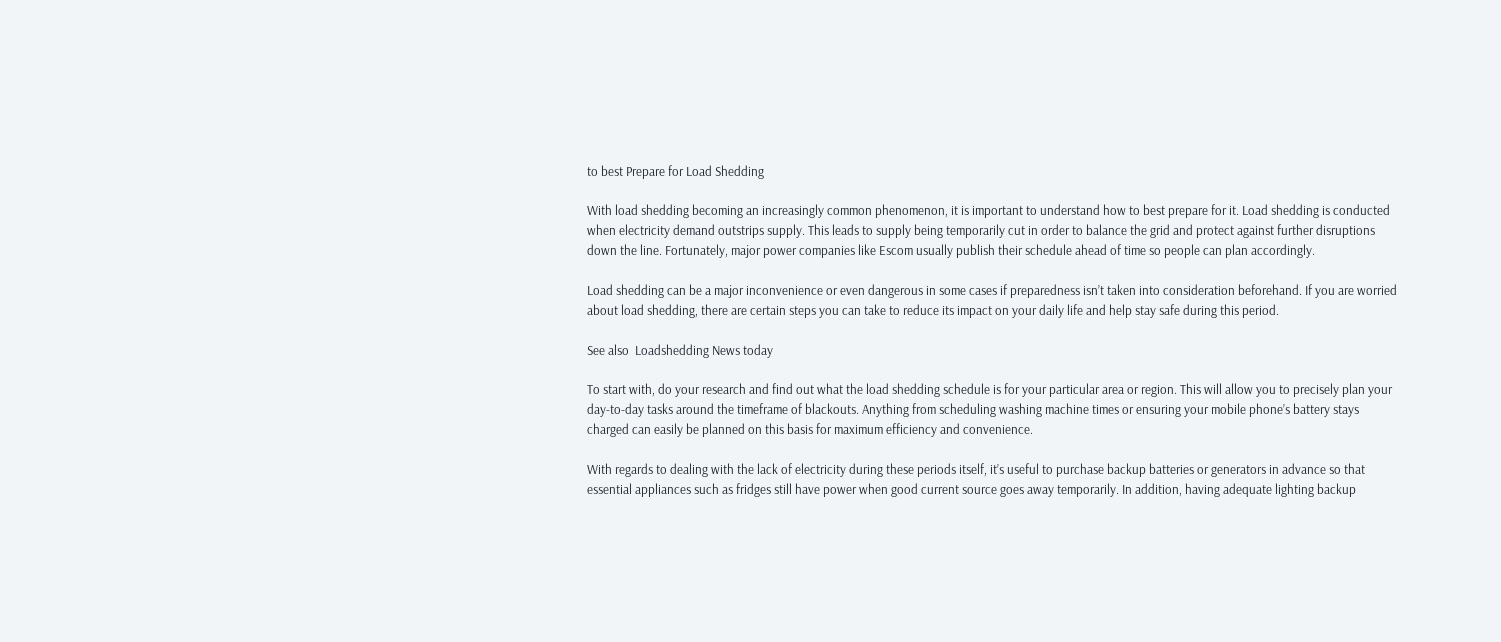to best Prepare for Load Shedding

With load shedding becoming an increasingly common phenomenon, it is important to understand how to best prepare for it. Load shedding is conducted when electricity demand outstrips supply. This leads to supply being temporarily cut in order to balance the grid and protect against further disruptions down the line. Fortunately, major power companies like Escom usually publish their schedule ahead of time so people can plan accordingly.

Load shedding can be a major inconvenience or even dangerous in some cases if preparedness isn’t taken into consideration beforehand. If you are worried about load shedding, there are certain steps you can take to reduce its impact on your daily life and help stay safe during this period.

See also  Loadshedding News today

To start with, do your research and find out what the load shedding schedule is for your particular area or region. This will allow you to precisely plan your day-to-day tasks around the timeframe of blackouts. Anything from scheduling washing machine times or ensuring your mobile phone’s battery stays charged can easily be planned on this basis for maximum efficiency and convenience.

With regards to dealing with the lack of electricity during these periods itself, it’s useful to purchase backup batteries or generators in advance so that essential appliances such as fridges still have power when good current source goes away temporarily. In addition, having adequate lighting backup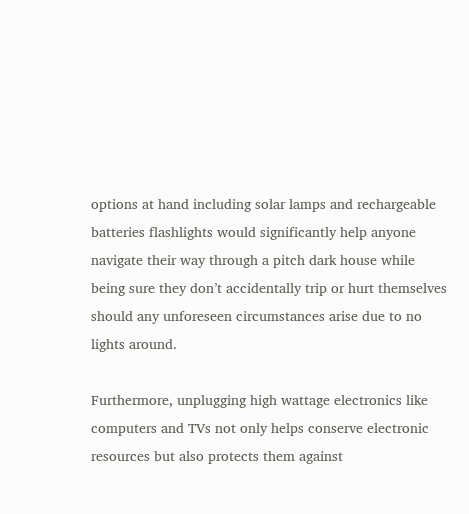options at hand including solar lamps and rechargeable batteries flashlights would significantly help anyone navigate their way through a pitch dark house while being sure they don’t accidentally trip or hurt themselves should any unforeseen circumstances arise due to no lights around.

Furthermore, unplugging high wattage electronics like computers and TVs not only helps conserve electronic resources but also protects them against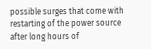possible surges that come with restarting of the power source after long hours of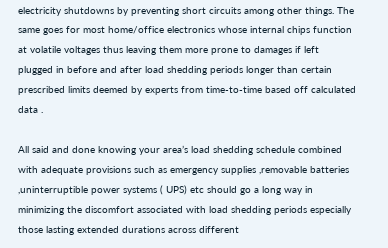electricity shutdowns by preventing short circuits among other things. The same goes for most home/office electronics whose internal chips function at volatile voltages thus leaving them more prone to damages if left plugged in before and after load shedding periods longer than certain prescribed limits deemed by experts from time-to-time based off calculated data .

All said and done knowing your area’s load shedding schedule combined with adequate provisions such as emergency supplies ,removable batteries ,uninterruptible power systems ( UPS) etc should go a long way in minimizing the discomfort associated with load shedding periods especially those lasting extended durations across different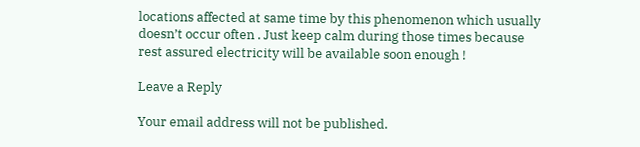locations affected at same time by this phenomenon which usually doesn’t occur often . Just keep calm during those times because rest assured electricity will be available soon enough !

Leave a Reply

Your email address will not be published.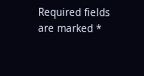Required fields are marked *